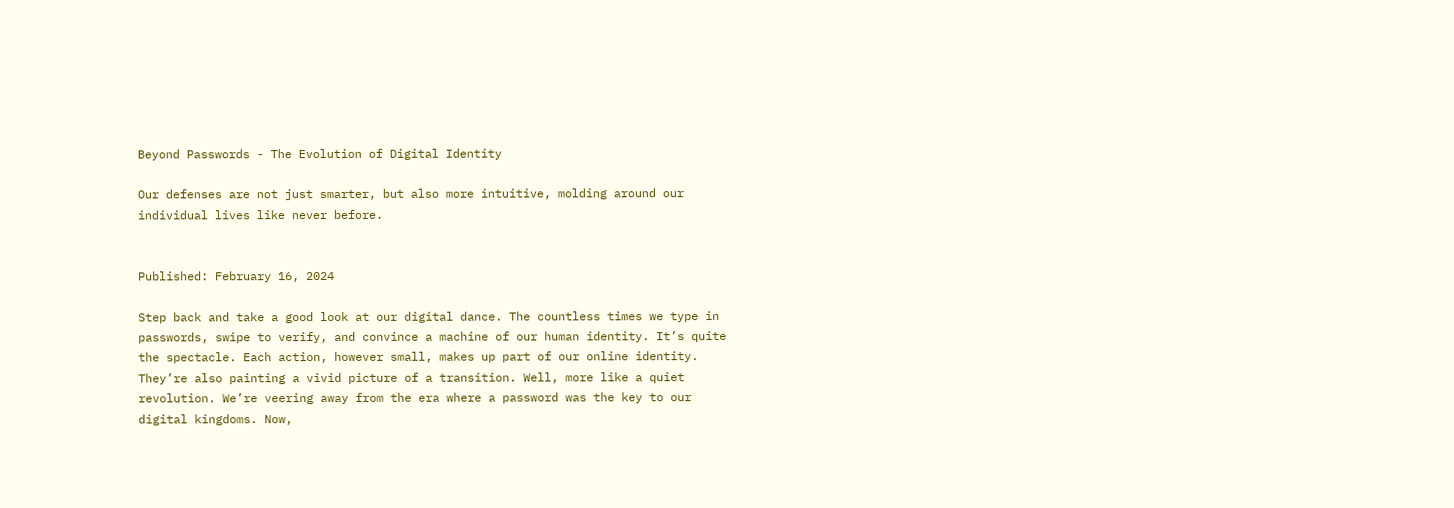Beyond Passwords - The Evolution of Digital Identity

Our defenses are not just smarter, but also more intuitive, molding around our individual lives like never before.


Published: February 16, 2024

Step back and take a good look at our digital dance. The countless times we type in passwords, swipe to verify, and convince a machine of our human identity. It’s quite the spectacle. Each action, however small, makes up part of our online identity. They’re also painting a vivid picture of a transition. Well, more like a quiet revolution. We’re veering away from the era where a password was the key to our digital kingdoms. Now,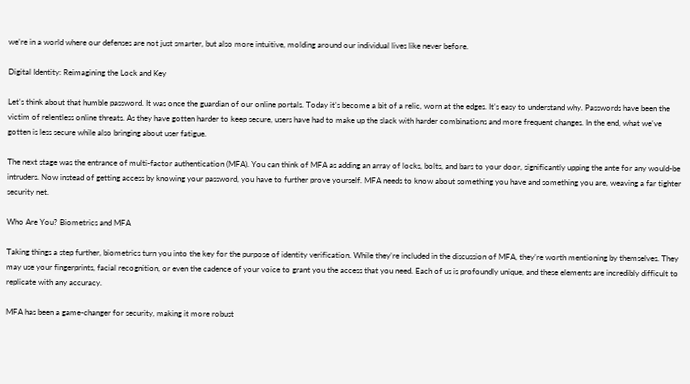we’re in a world where our defenses are not just smarter, but also more intuitive, molding around our individual lives like never before.

Digital Identity: Reimagining the Lock and Key

Let’s think about that humble password. It was once the guardian of our online portals. Today it’s become a bit of a relic, worn at the edges. It’s easy to understand why. Passwords have been the victim of relentless online threats. As they have gotten harder to keep secure, users have had to make up the slack with harder combinations and more frequent changes. In the end, what we’ve gotten is less secure while also bringing about user fatigue.

The next stage was the entrance of multi-factor authentication (MFA). You can think of MFA as adding an array of locks, bolts, and bars to your door, significantly upping the ante for any would-be intruders. Now instead of getting access by knowing your password, you have to further prove yourself. MFA needs to know about something you have and something you are, weaving a far tighter security net.

Who Are You? Biometrics and MFA

Taking things a step further, biometrics turn you into the key for the purpose of identity verification. While they’re included in the discussion of MFA, they’re worth mentioning by themselves. They may use your fingerprints, facial recognition, or even the cadence of your voice to grant you the access that you need. Each of us is profoundly unique, and these elements are incredibly difficult to replicate with any accuracy.

MFA has been a game-changer for security, making it more robust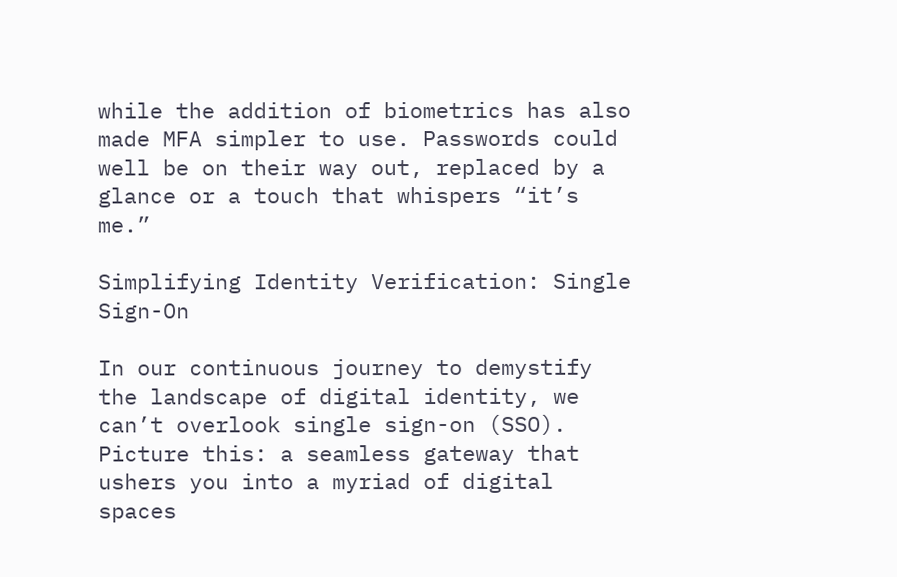while the addition of biometrics has also made MFA simpler to use. Passwords could well be on their way out, replaced by a glance or a touch that whispers “it’s me.”

Simplifying Identity Verification: Single Sign-On

In our continuous journey to demystify the landscape of digital identity, we can’t overlook single sign-on (SSO). Picture this: a seamless gateway that ushers you into a myriad of digital spaces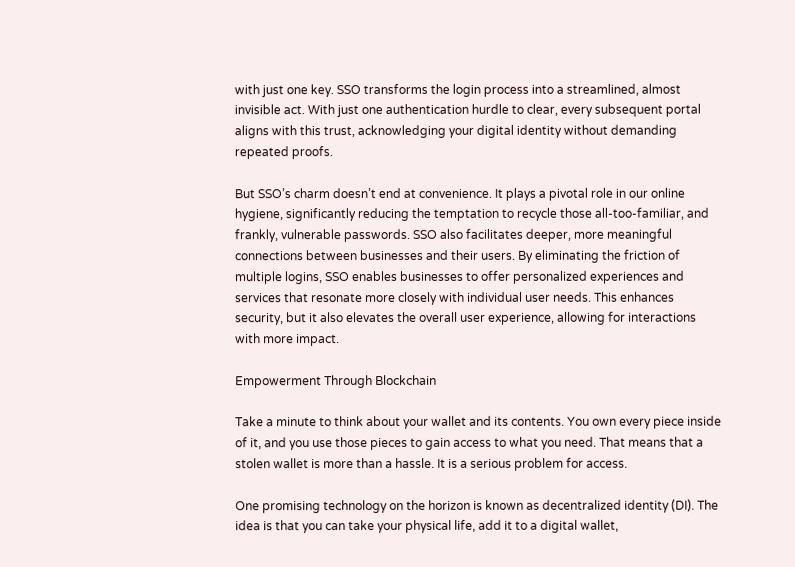with just one key. SSO transforms the login process into a streamlined, almost invisible act. With just one authentication hurdle to clear, every subsequent portal aligns with this trust, acknowledging your digital identity without demanding repeated proofs.

But SSO’s charm doesn’t end at convenience. It plays a pivotal role in our online hygiene, significantly reducing the temptation to recycle those all-too-familiar, and frankly, vulnerable passwords. SSO also facilitates deeper, more meaningful connections between businesses and their users. By eliminating the friction of multiple logins, SSO enables businesses to offer personalized experiences and services that resonate more closely with individual user needs. This enhances security, but it also elevates the overall user experience, allowing for interactions with more impact.

Empowerment Through Blockchain

Take a minute to think about your wallet and its contents. You own every piece inside of it, and you use those pieces to gain access to what you need. That means that a stolen wallet is more than a hassle. It is a serious problem for access.

One promising technology on the horizon is known as decentralized identity (DI). The idea is that you can take your physical life, add it to a digital wallet,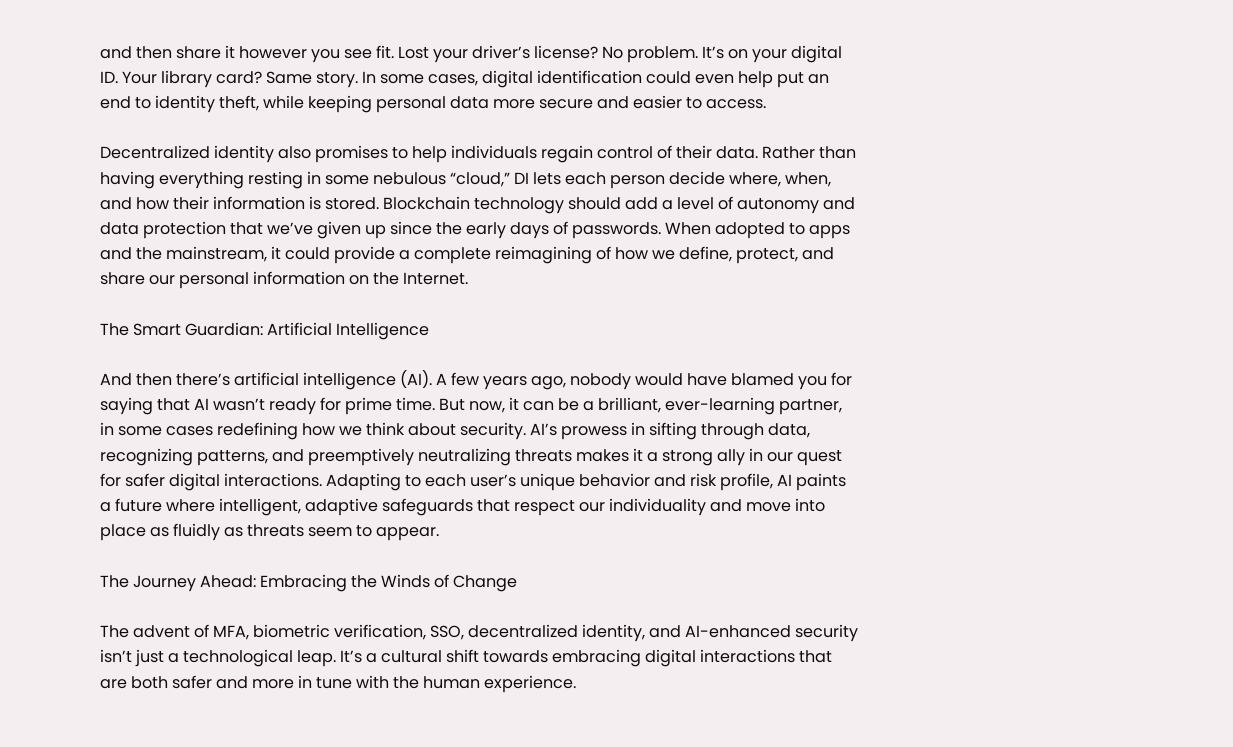and then share it however you see fit. Lost your driver’s license? No problem. It’s on your digital ID. Your library card? Same story. In some cases, digital identification could even help put an end to identity theft, while keeping personal data more secure and easier to access.

Decentralized identity also promises to help individuals regain control of their data. Rather than having everything resting in some nebulous “cloud,” DI lets each person decide where, when, and how their information is stored. Blockchain technology should add a level of autonomy and data protection that we’ve given up since the early days of passwords. When adopted to apps and the mainstream, it could provide a complete reimagining of how we define, protect, and share our personal information on the Internet.

The Smart Guardian: Artificial Intelligence

And then there’s artificial intelligence (AI). A few years ago, nobody would have blamed you for saying that AI wasn’t ready for prime time. But now, it can be a brilliant, ever-learning partner, in some cases redefining how we think about security. AI’s prowess in sifting through data, recognizing patterns, and preemptively neutralizing threats makes it a strong ally in our quest for safer digital interactions. Adapting to each user’s unique behavior and risk profile, AI paints a future where intelligent, adaptive safeguards that respect our individuality and move into place as fluidly as threats seem to appear.

The Journey Ahead: Embracing the Winds of Change

The advent of MFA, biometric verification, SSO, decentralized identity, and AI-enhanced security isn’t just a technological leap. It’s a cultural shift towards embracing digital interactions that are both safer and more in tune with the human experience.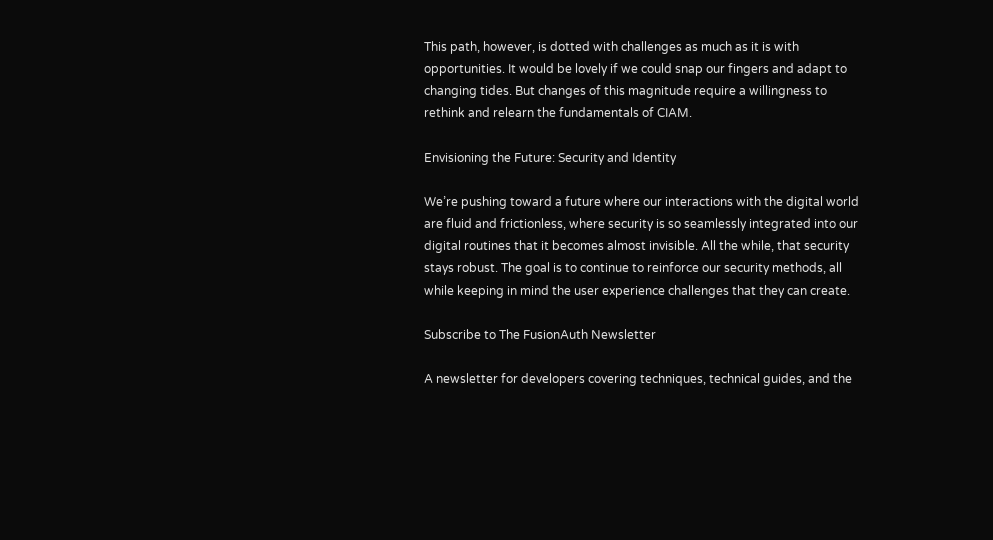This path, however, is dotted with challenges as much as it is with opportunities. It would be lovely if we could snap our fingers and adapt to changing tides. But changes of this magnitude require a willingness to rethink and relearn the fundamentals of CIAM.

Envisioning the Future: Security and Identity

We’re pushing toward a future where our interactions with the digital world are fluid and frictionless, where security is so seamlessly integrated into our digital routines that it becomes almost invisible. All the while, that security stays robust. The goal is to continue to reinforce our security methods, all while keeping in mind the user experience challenges that they can create.

Subscribe to The FusionAuth Newsletter

A newsletter for developers covering techniques, technical guides, and the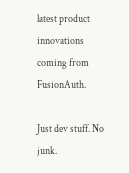latest product innovations coming from FusionAuth.

Just dev stuff. No junk.